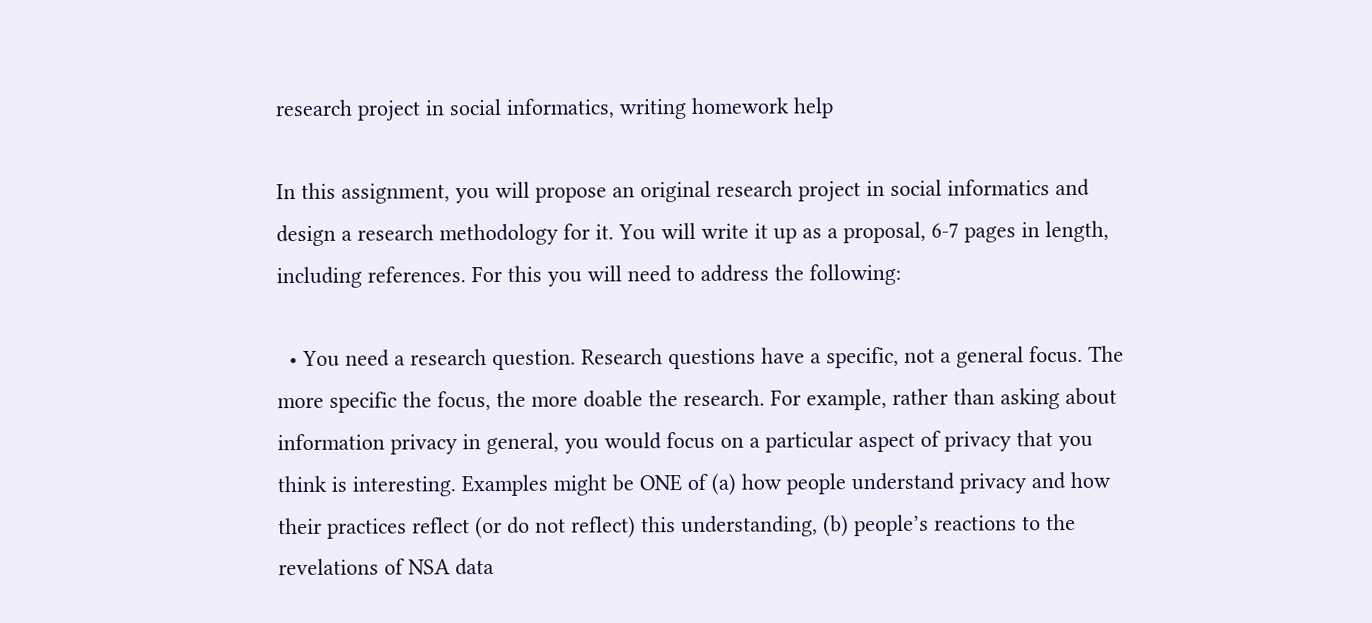research project in social informatics, writing homework help

In this assignment, you will propose an original research project in social informatics and design a research methodology for it. You will write it up as a proposal, 6-7 pages in length, including references. For this you will need to address the following:

  • You need a research question. Research questions have a specific, not a general focus. The more specific the focus, the more doable the research. For example, rather than asking about information privacy in general, you would focus on a particular aspect of privacy that you think is interesting. Examples might be ONE of (a) how people understand privacy and how their practices reflect (or do not reflect) this understanding, (b) people’s reactions to the revelations of NSA data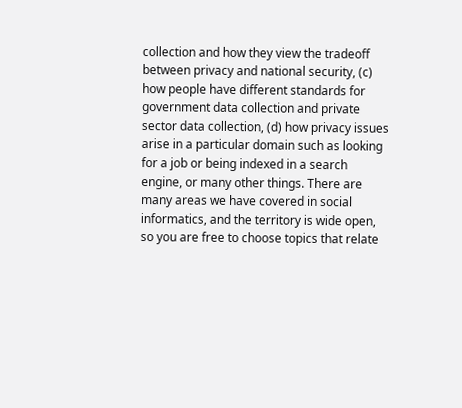collection and how they view the tradeoff between privacy and national security, (c) how people have different standards for government data collection and private sector data collection, (d) how privacy issues arise in a particular domain such as looking for a job or being indexed in a search engine, or many other things. There are many areas we have covered in social informatics, and the territory is wide open, so you are free to choose topics that relate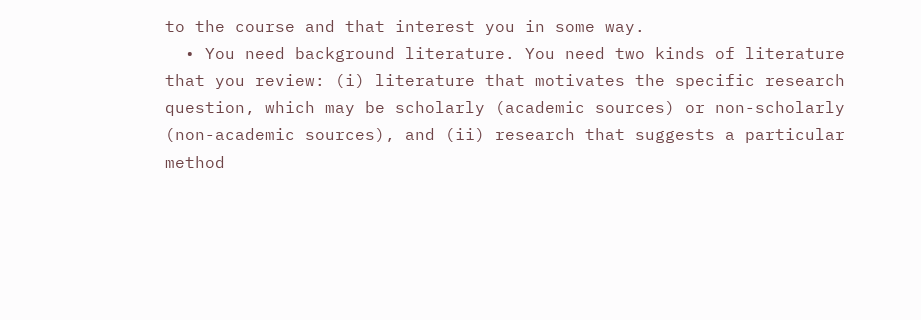to the course and that interest you in some way.
  • You need background literature. You need two kinds of literature that you review: (i) literature that motivates the specific research question, which may be scholarly (academic sources) or non-scholarly (non-academic sources), and (ii) research that suggests a particular method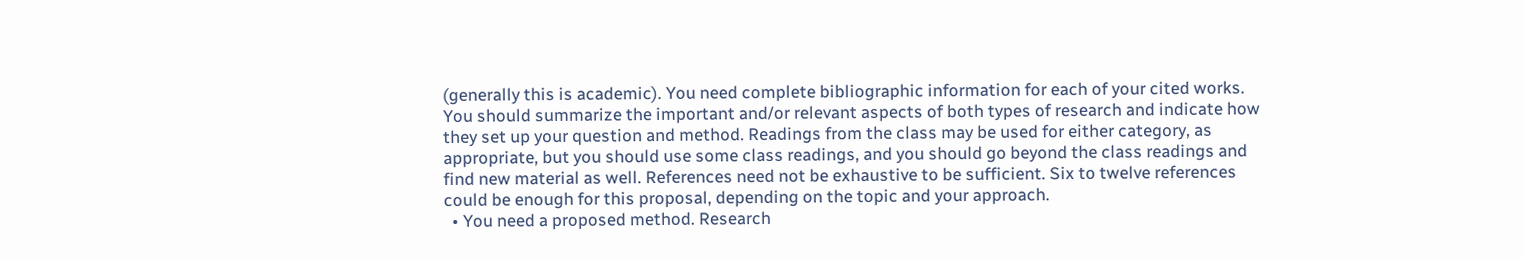(generally this is academic). You need complete bibliographic information for each of your cited works. You should summarize the important and/or relevant aspects of both types of research and indicate how they set up your question and method. Readings from the class may be used for either category, as appropriate, but you should use some class readings, and you should go beyond the class readings and find new material as well. References need not be exhaustive to be sufficient. Six to twelve references could be enough for this proposal, depending on the topic and your approach.
  • You need a proposed method. Research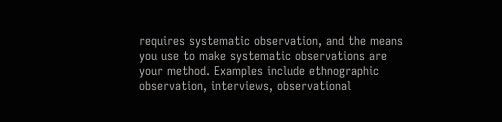requires systematic observation, and the means you use to make systematic observations are your method. Examples include ethnographic observation, interviews, observational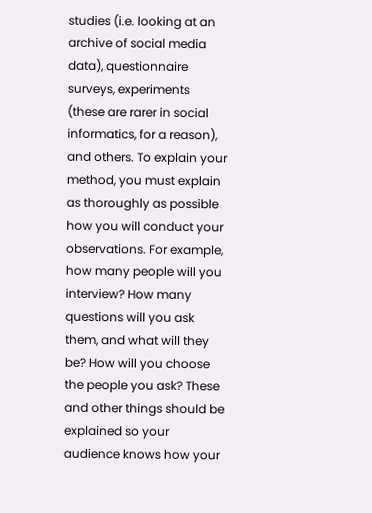studies (i.e. looking at an archive of social media data), questionnaire surveys, experiments (these are rarer in social informatics, for a reason), and others. To explain your method, you must explain as thoroughly as possible how you will conduct your observations. For example, how many people will you interview? How many questions will you ask them, and what will they be? How will you choose the people you ask? These and other things should be explained so your audience knows how your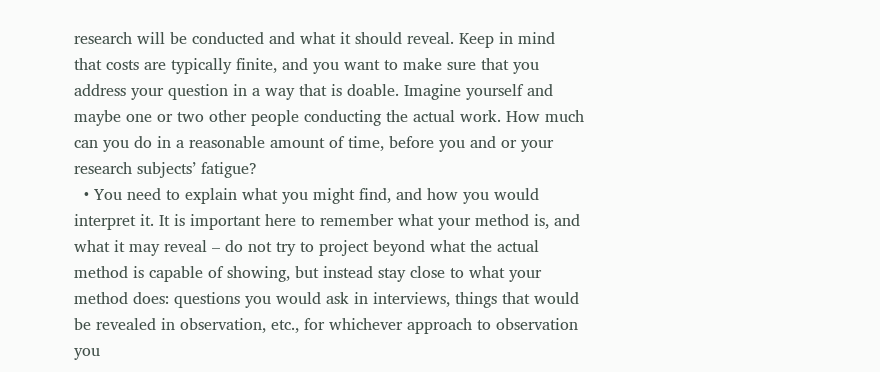research will be conducted and what it should reveal. Keep in mind that costs are typically finite, and you want to make sure that you address your question in a way that is doable. Imagine yourself and maybe one or two other people conducting the actual work. How much can you do in a reasonable amount of time, before you and or your research subjects’ fatigue?
  • You need to explain what you might find, and how you would interpret it. It is important here to remember what your method is, and what it may reveal – do not try to project beyond what the actual method is capable of showing, but instead stay close to what your method does: questions you would ask in interviews, things that would be revealed in observation, etc., for whichever approach to observation you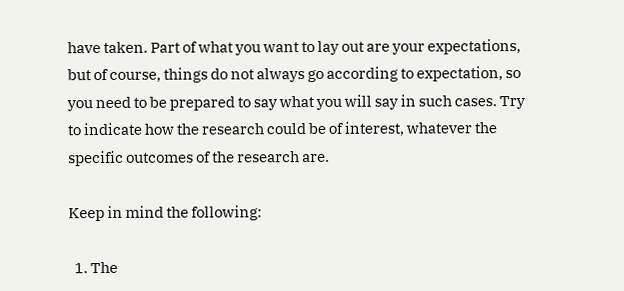have taken. Part of what you want to lay out are your expectations, but of course, things do not always go according to expectation, so you need to be prepared to say what you will say in such cases. Try to indicate how the research could be of interest, whatever the specific outcomes of the research are.

Keep in mind the following:

  1. The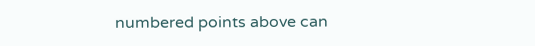numbered points above can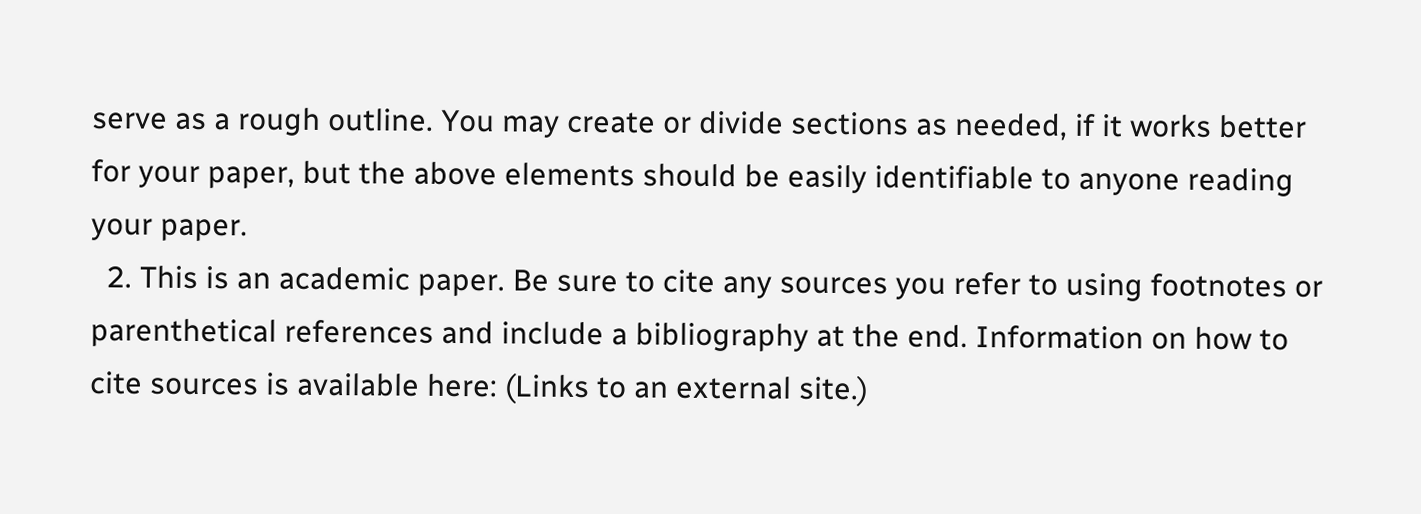serve as a rough outline. You may create or divide sections as needed, if it works better for your paper, but the above elements should be easily identifiable to anyone reading your paper.
  2. This is an academic paper. Be sure to cite any sources you refer to using footnotes or parenthetical references and include a bibliography at the end. Information on how to cite sources is available here: (Links to an external site.)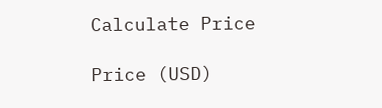Calculate Price

Price (USD)